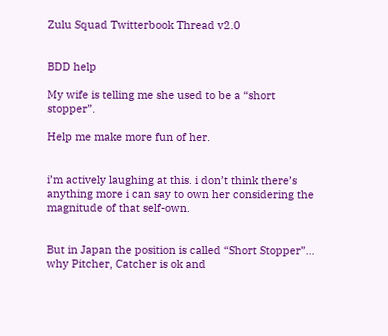Zulu Squad Twitterbook Thread v2.0


BDD help

My wife is telling me she used to be a “short stopper”.

Help me make more fun of her.


i’m actively laughing at this. i don’t think there’s anything more i can say to own her considering the magnitude of that self-own.


But in Japan the position is called “Short Stopper”… why Pitcher, Catcher is ok and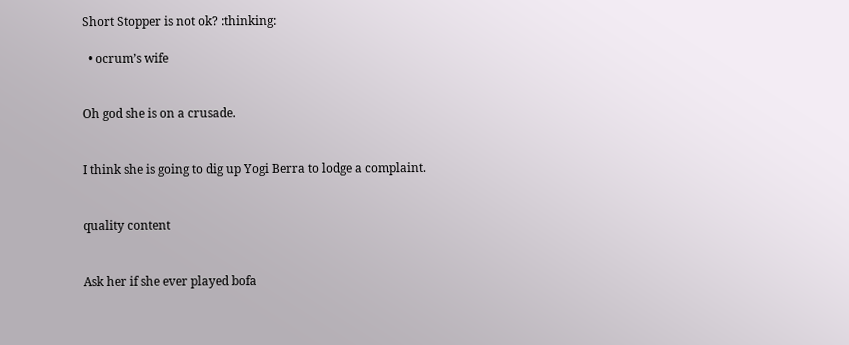Short Stopper is not ok? :thinking:

  • ocrum’s wife


Oh god she is on a crusade.


I think she is going to dig up Yogi Berra to lodge a complaint.


quality content


Ask her if she ever played bofa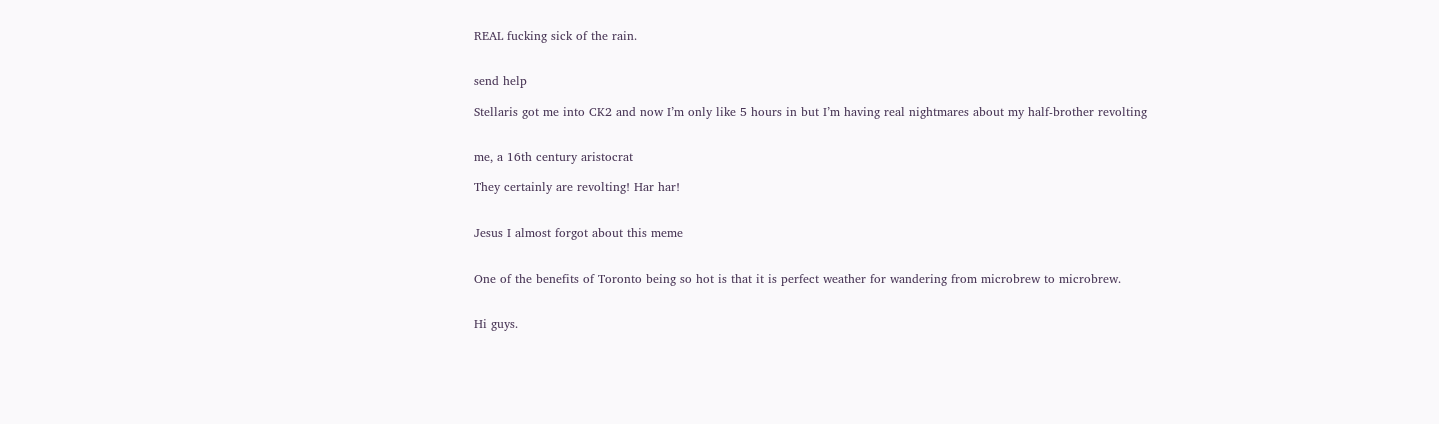REAL fucking sick of the rain.


send help

Stellaris got me into CK2 and now I’m only like 5 hours in but I’m having real nightmares about my half-brother revolting


me, a 16th century aristocrat

They certainly are revolting! Har har!


Jesus I almost forgot about this meme


One of the benefits of Toronto being so hot is that it is perfect weather for wandering from microbrew to microbrew.


Hi guys.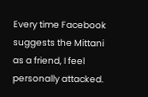Every time Facebook suggests the Mittani as a friend, I feel personally attacked.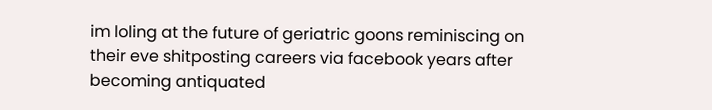im loling at the future of geriatric goons reminiscing on their eve shitposting careers via facebook years after becoming antiquated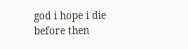god i hope i die before then